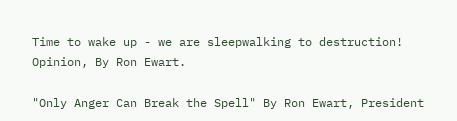Time to wake up - we are sleepwalking to destruction! Opinion, By Ron Ewart.

"Only Anger Can Break the Spell" By Ron Ewart, President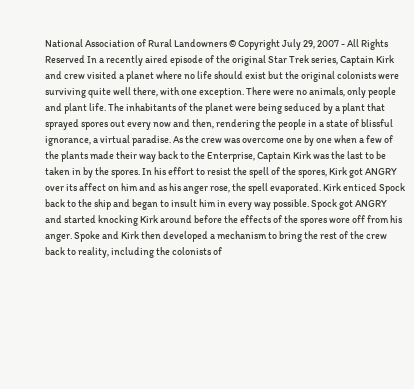National Association of Rural Landowners © Copyright July 29, 2007 - All Rights Reserved In a recently aired episode of the original Star Trek series, Captain Kirk and crew visited a planet where no life should exist but the original colonists were surviving quite well there, with one exception. There were no animals, only people and plant life. The inhabitants of the planet were being seduced by a plant that sprayed spores out every now and then, rendering the people in a state of blissful ignorance, a virtual paradise. As the crew was overcome one by one when a few of the plants made their way back to the Enterprise, Captain Kirk was the last to be taken in by the spores. In his effort to resist the spell of the spores, Kirk got ANGRY over its affect on him and as his anger rose, the spell evaporated. Kirk enticed Spock back to the ship and began to insult him in every way possible. Spock got ANGRY and started knocking Kirk around before the effects of the spores wore off from his anger. Spoke and Kirk then developed a mechanism to bring the rest of the crew back to reality, including the colonists of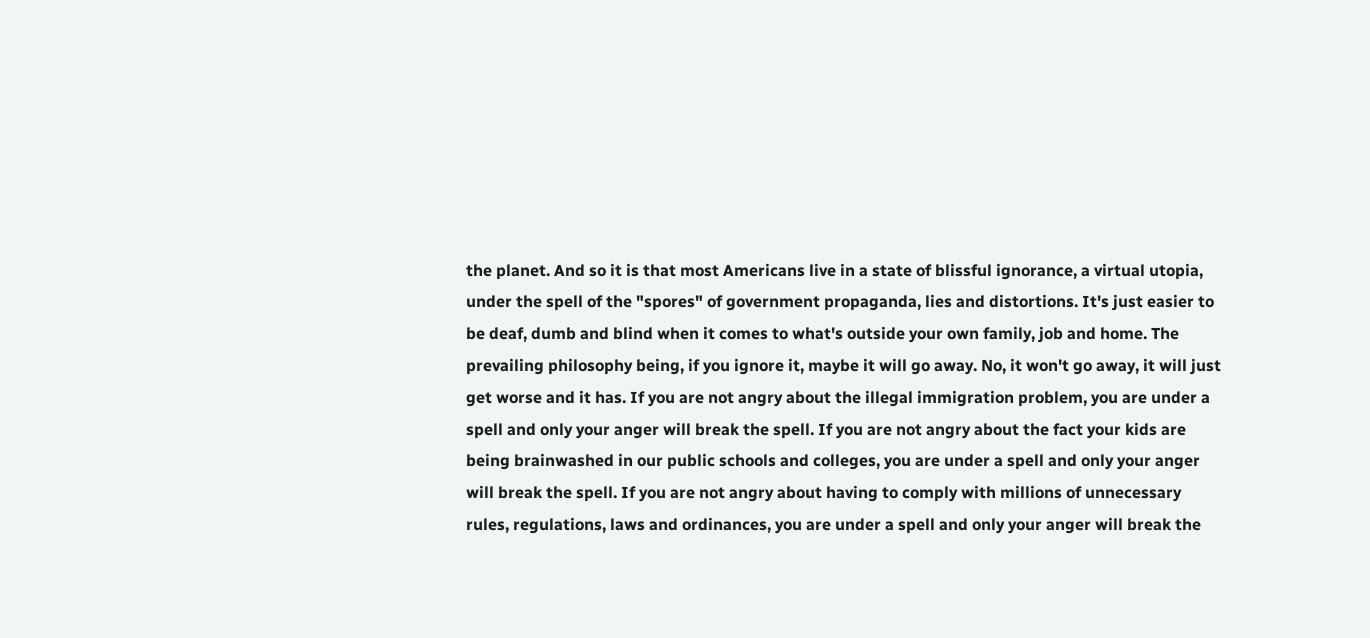the planet. And so it is that most Americans live in a state of blissful ignorance, a virtual utopia, under the spell of the "spores" of government propaganda, lies and distortions. It's just easier to be deaf, dumb and blind when it comes to what's outside your own family, job and home. The prevailing philosophy being, if you ignore it, maybe it will go away. No, it won't go away, it will just get worse and it has. If you are not angry about the illegal immigration problem, you are under a spell and only your anger will break the spell. If you are not angry about the fact your kids are being brainwashed in our public schools and colleges, you are under a spell and only your anger will break the spell. If you are not angry about having to comply with millions of unnecessary rules, regulations, laws and ordinances, you are under a spell and only your anger will break the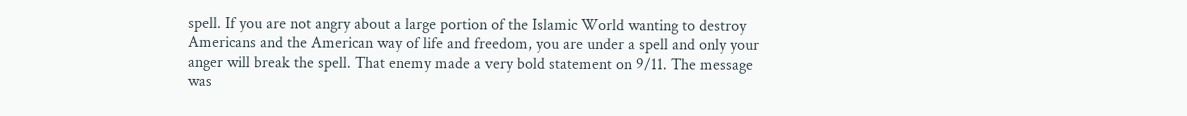spell. If you are not angry about a large portion of the Islamic World wanting to destroy Americans and the American way of life and freedom, you are under a spell and only your anger will break the spell. That enemy made a very bold statement on 9/11. The message was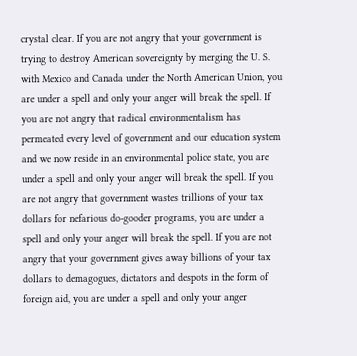crystal clear. If you are not angry that your government is trying to destroy American sovereignty by merging the U. S. with Mexico and Canada under the North American Union, you are under a spell and only your anger will break the spell. If you are not angry that radical environmentalism has permeated every level of government and our education system and we now reside in an environmental police state, you are under a spell and only your anger will break the spell. If you are not angry that government wastes trillions of your tax dollars for nefarious do-gooder programs, you are under a spell and only your anger will break the spell. If you are not angry that your government gives away billions of your tax dollars to demagogues, dictators and despots in the form of foreign aid, you are under a spell and only your anger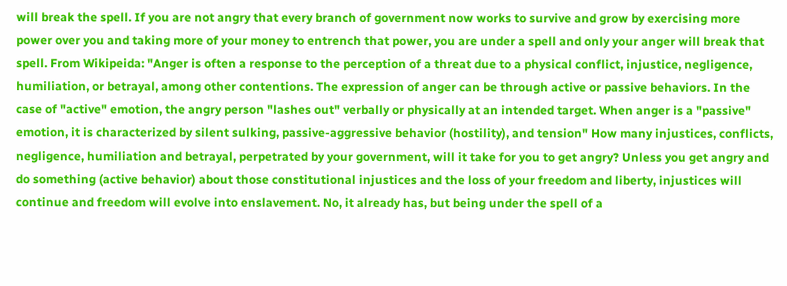will break the spell. If you are not angry that every branch of government now works to survive and grow by exercising more power over you and taking more of your money to entrench that power, you are under a spell and only your anger will break that spell. From Wikipeida: "Anger is often a response to the perception of a threat due to a physical conflict, injustice, negligence, humiliation, or betrayal, among other contentions. The expression of anger can be through active or passive behaviors. In the case of "active" emotion, the angry person "lashes out" verbally or physically at an intended target. When anger is a "passive" emotion, it is characterized by silent sulking, passive-aggressive behavior (hostility), and tension" How many injustices, conflicts, negligence, humiliation and betrayal, perpetrated by your government, will it take for you to get angry? Unless you get angry and do something (active behavior) about those constitutional injustices and the loss of your freedom and liberty, injustices will continue and freedom will evolve into enslavement. No, it already has, but being under the spell of a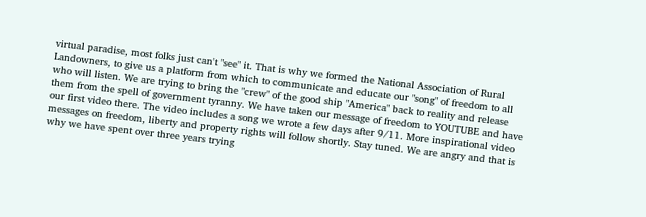virtual paradise, most folks just can't "see" it. That is why we formed the National Association of Rural Landowners, to give us a platform from which to communicate and educate our "song" of freedom to all who will listen. We are trying to bring the "crew" of the good ship "America" back to reality and release them from the spell of government tyranny. We have taken our message of freedom to YOUTUBE and have our first video there. The video includes a song we wrote a few days after 9/11. More inspirational video messages on freedom, liberty and property rights will follow shortly. Stay tuned. We are angry and that is why we have spent over three years trying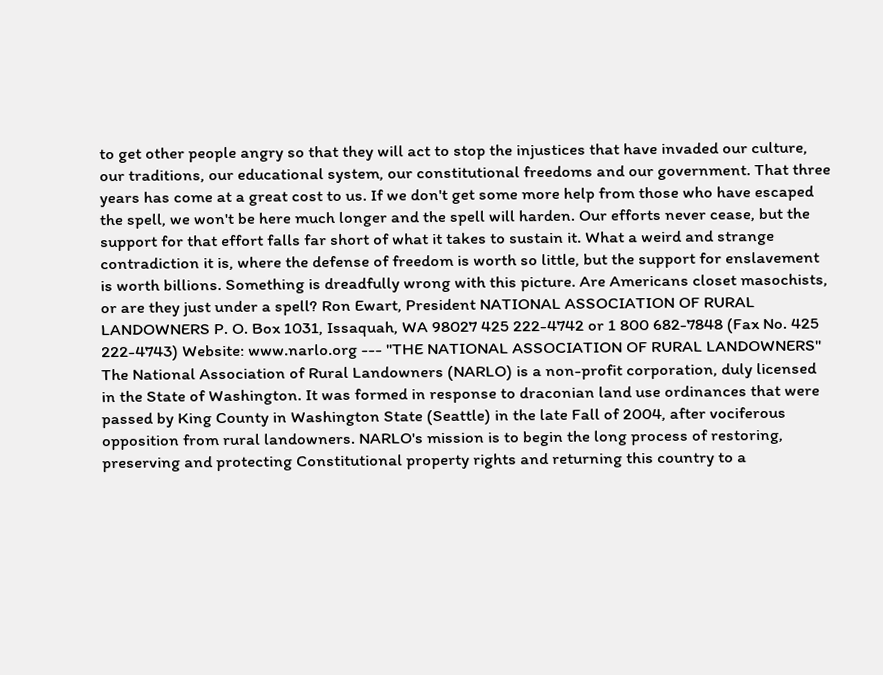to get other people angry so that they will act to stop the injustices that have invaded our culture, our traditions, our educational system, our constitutional freedoms and our government. That three years has come at a great cost to us. If we don't get some more help from those who have escaped the spell, we won't be here much longer and the spell will harden. Our efforts never cease, but the support for that effort falls far short of what it takes to sustain it. What a weird and strange contradiction it is, where the defense of freedom is worth so little, but the support for enslavement is worth billions. Something is dreadfully wrong with this picture. Are Americans closet masochists, or are they just under a spell? Ron Ewart, President NATIONAL ASSOCIATION OF RURAL LANDOWNERS P. O. Box 1031, Issaquah, WA 98027 425 222-4742 or 1 800 682-7848 (Fax No. 425 222-4743) Website: www.narlo.org --- "THE NATIONAL ASSOCIATION OF RURAL LANDOWNERS" The National Association of Rural Landowners (NARLO) is a non-profit corporation, duly licensed in the State of Washington. It was formed in response to draconian land use ordinances that were passed by King County in Washington State (Seattle) in the late Fall of 2004, after vociferous opposition from rural landowners. NARLO's mission is to begin the long process of restoring, preserving and protecting Constitutional property rights and returning this country to a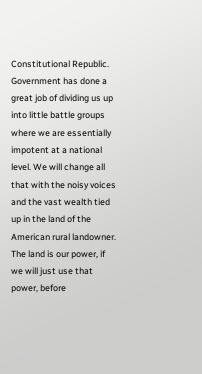Constitutional Republic. Government has done a great job of dividing us up into little battle groups where we are essentially impotent at a national level. We will change all that with the noisy voices and the vast wealth tied up in the land of the American rural landowner. The land is our power, if we will just use that power, before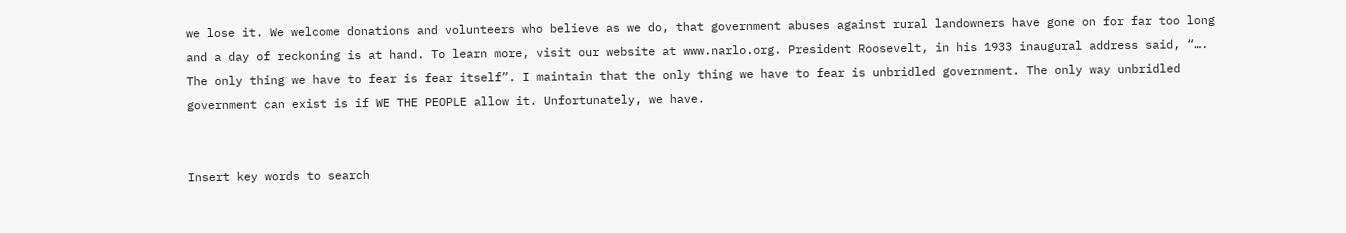we lose it. We welcome donations and volunteers who believe as we do, that government abuses against rural landowners have gone on for far too long and a day of reckoning is at hand. To learn more, visit our website at www.narlo.org. President Roosevelt, in his 1933 inaugural address said, “…. The only thing we have to fear is fear itself”. I maintain that the only thing we have to fear is unbridled government. The only way unbridled government can exist is if WE THE PEOPLE allow it. Unfortunately, we have.


Insert key words to search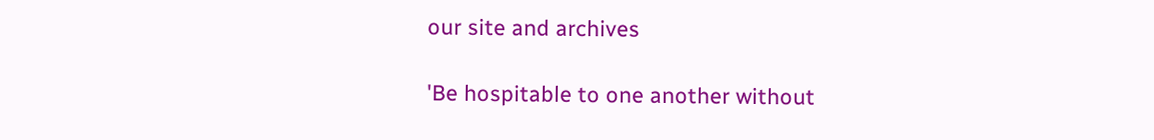our site and archives

'Be hospitable to one another without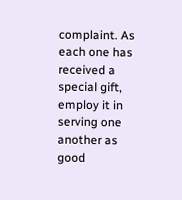complaint. As each one has received a special gift, employ it in serving one another as good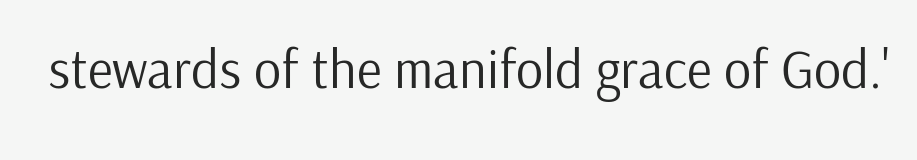stewards of the manifold grace of God.'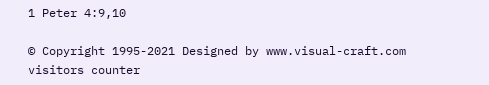1 Peter 4:9,10

© Copyright 1995-2021 Designed by www.visual-craft.com
visitors counter